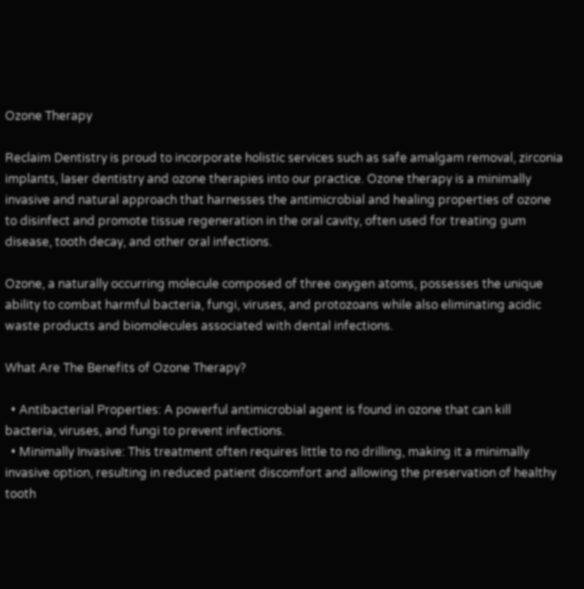Ozone Therapy

Reclaim Dentistry is proud to incorporate holistic services such as safe amalgam removal, zirconia implants, laser dentistry and ozone therapies into our practice. Ozone therapy is a minimally invasive and natural approach that harnesses the antimicrobial and healing properties of ozone to disinfect and promote tissue regeneration in the oral cavity, often used for treating gum disease, tooth decay, and other oral infections.

Ozone, a naturally occurring molecule composed of three oxygen atoms, possesses the unique ability to combat harmful bacteria, fungi, viruses, and protozoans while also eliminating acidic waste products and biomolecules associated with dental infections.

What Are The Benefits of Ozone Therapy?

  • Antibacterial Properties: A powerful antimicrobial agent is found in ozone that can kill bacteria, viruses, and fungi to prevent infections.
  • Minimally Invasive: This treatment often requires little to no drilling, making it a minimally invasive option, resulting in reduced patient discomfort and allowing the preservation of healthy tooth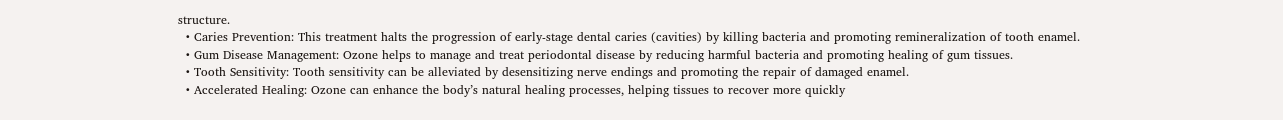structure.
  • Caries Prevention: This treatment halts the progression of early-stage dental caries (cavities) by killing bacteria and promoting remineralization of tooth enamel.
  • Gum Disease Management: Ozone helps to manage and treat periodontal disease by reducing harmful bacteria and promoting healing of gum tissues.
  • Tooth Sensitivity: Tooth sensitivity can be alleviated by desensitizing nerve endings and promoting the repair of damaged enamel.
  • Accelerated Healing: Ozone can enhance the body’s natural healing processes, helping tissues to recover more quickly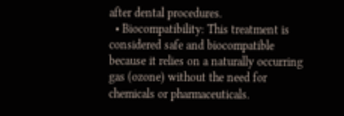after dental procedures.
  • Biocompatibility: This treatment is considered safe and biocompatible because it relies on a naturally occurring gas (ozone) without the need for chemicals or pharmaceuticals.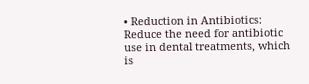• Reduction in Antibiotics: Reduce the need for antibiotic use in dental treatments, which is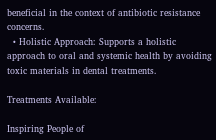beneficial in the context of antibiotic resistance concerns.
  • Holistic Approach: Supports a holistic approach to oral and systemic health by avoiding toxic materials in dental treatments.

Treatments Available:

Inspiring People of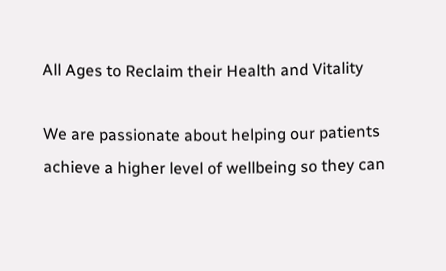All Ages to Reclaim their Health and Vitality

We are passionate about helping our patients achieve a higher level of wellbeing so they can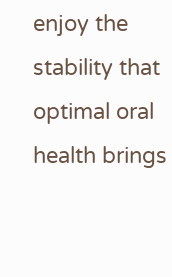enjoy the stability that optimal oral health brings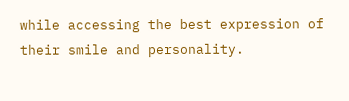while accessing the best expression of their smile and personality.